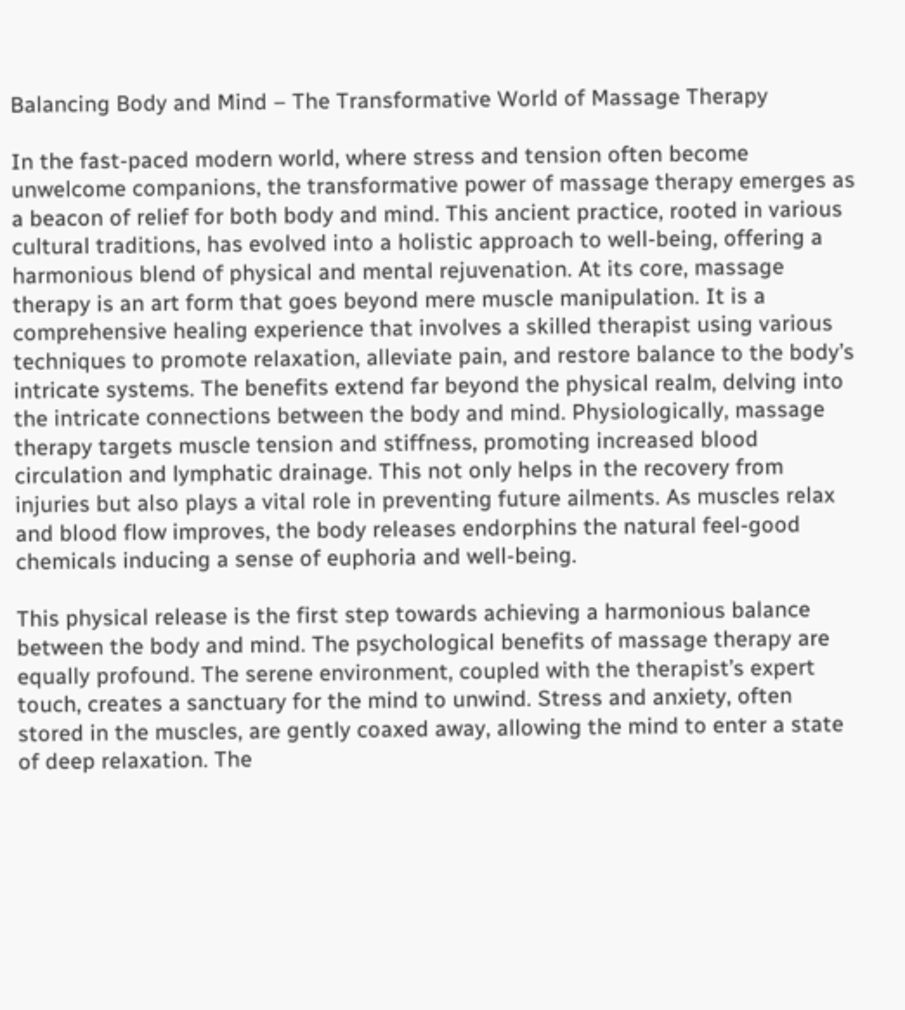Balancing Body and Mind – The Transformative World of Massage Therapy

In the fast-paced modern world, where stress and tension often become unwelcome companions, the transformative power of massage therapy emerges as a beacon of relief for both body and mind. This ancient practice, rooted in various cultural traditions, has evolved into a holistic approach to well-being, offering a harmonious blend of physical and mental rejuvenation. At its core, massage therapy is an art form that goes beyond mere muscle manipulation. It is a comprehensive healing experience that involves a skilled therapist using various techniques to promote relaxation, alleviate pain, and restore balance to the body’s intricate systems. The benefits extend far beyond the physical realm, delving into the intricate connections between the body and mind. Physiologically, massage therapy targets muscle tension and stiffness, promoting increased blood circulation and lymphatic drainage. This not only helps in the recovery from injuries but also plays a vital role in preventing future ailments. As muscles relax and blood flow improves, the body releases endorphins the natural feel-good chemicals inducing a sense of euphoria and well-being.

This physical release is the first step towards achieving a harmonious balance between the body and mind. The psychological benefits of massage therapy are equally profound. The serene environment, coupled with the therapist’s expert touch, creates a sanctuary for the mind to unwind. Stress and anxiety, often stored in the muscles, are gently coaxed away, allowing the mind to enter a state of deep relaxation. The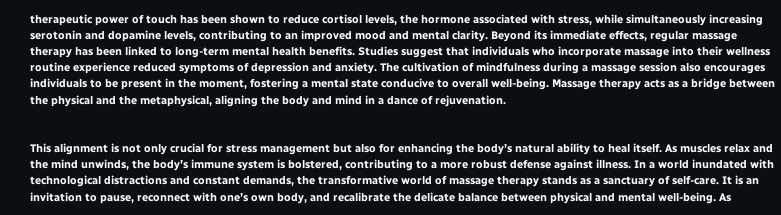therapeutic power of touch has been shown to reduce cortisol levels, the hormone associated with stress, while simultaneously increasing serotonin and dopamine levels, contributing to an improved mood and mental clarity. Beyond its immediate effects, regular massage therapy has been linked to long-term mental health benefits. Studies suggest that individuals who incorporate massage into their wellness routine experience reduced symptoms of depression and anxiety. The cultivation of mindfulness during a massage session also encourages individuals to be present in the moment, fostering a mental state conducive to overall well-being. Massage therapy acts as a bridge between the physical and the metaphysical, aligning the body and mind in a dance of rejuvenation.


This alignment is not only crucial for stress management but also for enhancing the body’s natural ability to heal itself. As muscles relax and the mind unwinds, the body’s immune system is bolstered, contributing to a more robust defense against illness. In a world inundated with technological distractions and constant demands, the transformative world of massage therapy stands as a sanctuary of self-care. It is an invitation to pause, reconnect with one’s own body, and recalibrate the delicate balance between physical and mental well-being. As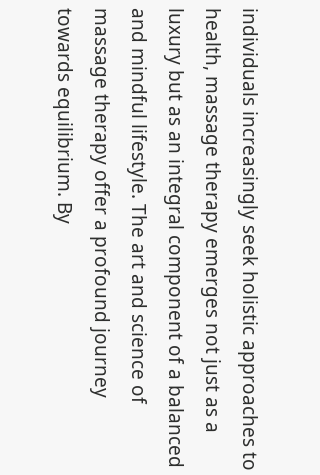individuals increasingly seek holistic approaches to health, massage therapy emerges not just as a luxury but as an integral component of a balanced and mindful lifestyle. The art and science of massage therapy offer a profound journey towards equilibrium. By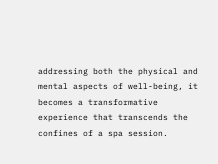addressing both the physical and mental aspects of well-being, it becomes a transformative experience that transcends the confines of a spa session.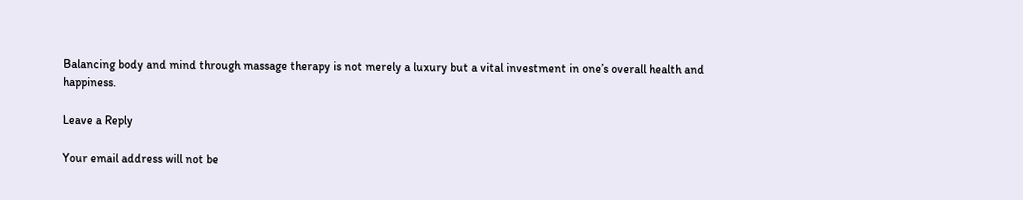Balancing body and mind through massage therapy is not merely a luxury but a vital investment in one’s overall health and happiness.

Leave a Reply

Your email address will not be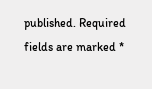published. Required fields are marked *